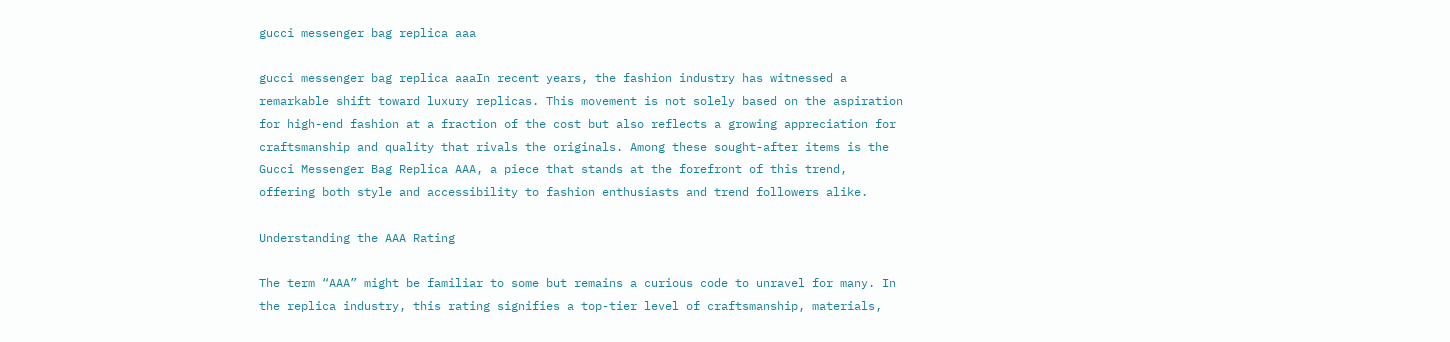gucci messenger bag replica aaa

gucci messenger bag replica aaaIn recent years, the fashion industry has witnessed a remarkable shift toward luxury replicas. This movement is not solely based on the aspiration for high-end fashion at a fraction of the cost but also reflects a growing appreciation for craftsmanship and quality that rivals the originals. Among these sought-after items is the Gucci Messenger Bag Replica AAA, a piece that stands at the forefront of this trend, offering both style and accessibility to fashion enthusiasts and trend followers alike.

Understanding the AAA Rating

The term “AAA” might be familiar to some but remains a curious code to unravel for many. In the replica industry, this rating signifies a top-tier level of craftsmanship, materials,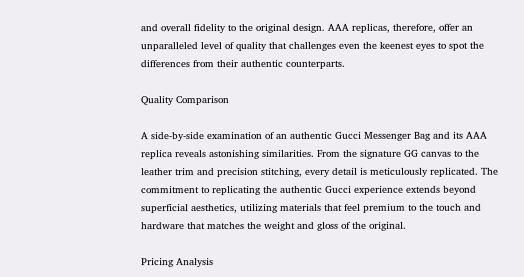and overall fidelity to the original design. AAA replicas, therefore, offer an unparalleled level of quality that challenges even the keenest eyes to spot the differences from their authentic counterparts.

Quality Comparison

A side-by-side examination of an authentic Gucci Messenger Bag and its AAA replica reveals astonishing similarities. From the signature GG canvas to the leather trim and precision stitching, every detail is meticulously replicated. The commitment to replicating the authentic Gucci experience extends beyond superficial aesthetics, utilizing materials that feel premium to the touch and hardware that matches the weight and gloss of the original.

Pricing Analysis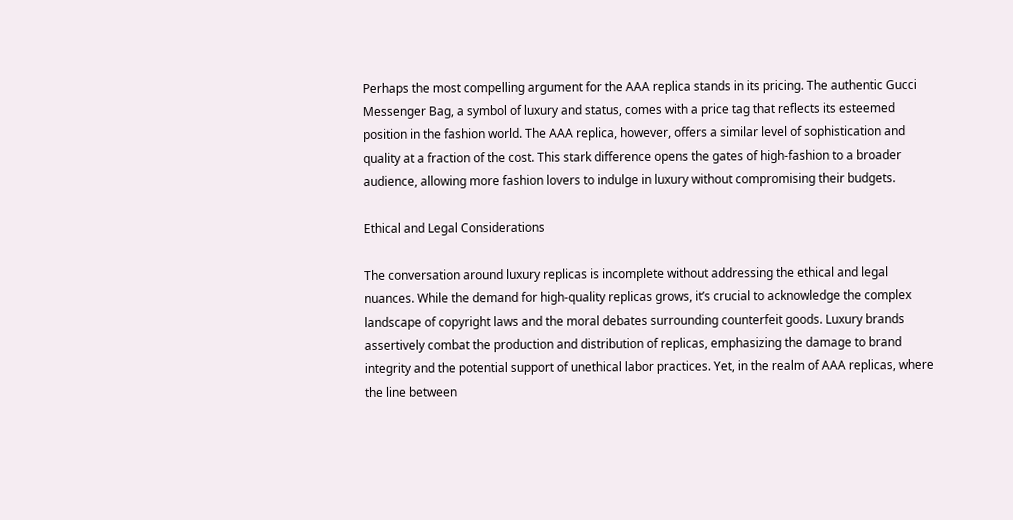Perhaps the most compelling argument for the AAA replica stands in its pricing. The authentic Gucci Messenger Bag, a symbol of luxury and status, comes with a price tag that reflects its esteemed position in the fashion world. The AAA replica, however, offers a similar level of sophistication and quality at a fraction of the cost. This stark difference opens the gates of high-fashion to a broader audience, allowing more fashion lovers to indulge in luxury without compromising their budgets.

Ethical and Legal Considerations

The conversation around luxury replicas is incomplete without addressing the ethical and legal nuances. While the demand for high-quality replicas grows, it’s crucial to acknowledge the complex landscape of copyright laws and the moral debates surrounding counterfeit goods. Luxury brands assertively combat the production and distribution of replicas, emphasizing the damage to brand integrity and the potential support of unethical labor practices. Yet, in the realm of AAA replicas, where the line between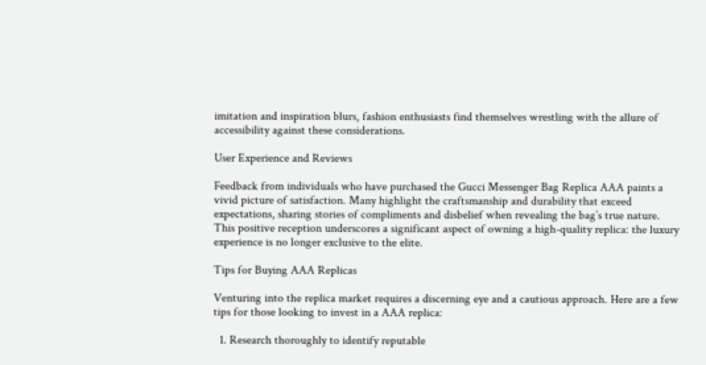imitation and inspiration blurs, fashion enthusiasts find themselves wrestling with the allure of accessibility against these considerations.

User Experience and Reviews

Feedback from individuals who have purchased the Gucci Messenger Bag Replica AAA paints a vivid picture of satisfaction. Many highlight the craftsmanship and durability that exceed expectations, sharing stories of compliments and disbelief when revealing the bag’s true nature. This positive reception underscores a significant aspect of owning a high-quality replica: the luxury experience is no longer exclusive to the elite.

Tips for Buying AAA Replicas

Venturing into the replica market requires a discerning eye and a cautious approach. Here are a few tips for those looking to invest in a AAA replica:

  1. Research thoroughly to identify reputable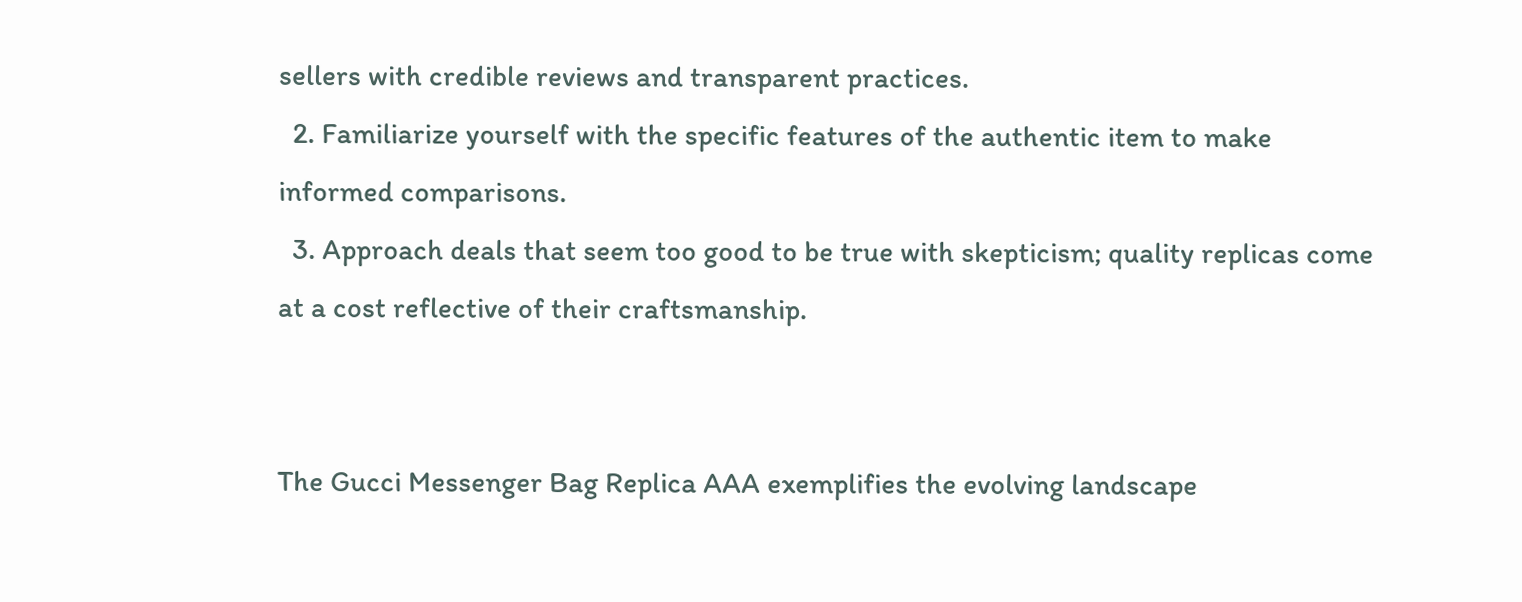sellers with credible reviews and transparent practices.
  2. Familiarize yourself with the specific features of the authentic item to make informed comparisons.
  3. Approach deals that seem too good to be true with skepticism; quality replicas come at a cost reflective of their craftsmanship.


The Gucci Messenger Bag Replica AAA exemplifies the evolving landscape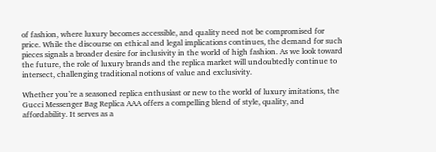of fashion, where luxury becomes accessible, and quality need not be compromised for price. While the discourse on ethical and legal implications continues, the demand for such pieces signals a broader desire for inclusivity in the world of high fashion. As we look toward the future, the role of luxury brands and the replica market will undoubtedly continue to intersect, challenging traditional notions of value and exclusivity.

Whether you’re a seasoned replica enthusiast or new to the world of luxury imitations, the Gucci Messenger Bag Replica AAA offers a compelling blend of style, quality, and affordability. It serves as a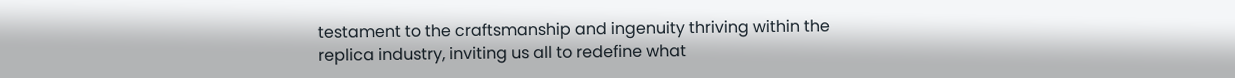testament to the craftsmanship and ingenuity thriving within the replica industry, inviting us all to redefine what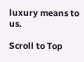luxury means to us.

Scroll to Top